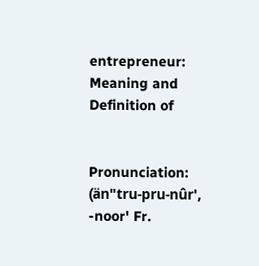entrepreneur: Meaning and Definition of


Pronunciation: (än"tru-pru-nûr', -noor' Fr.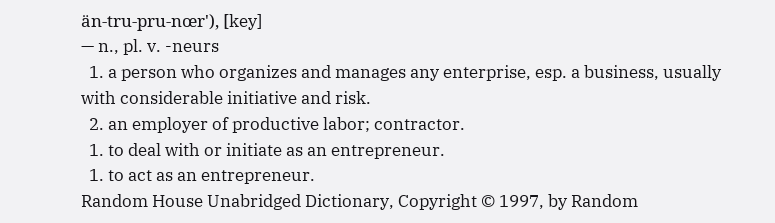än-tru-pru-nœr'), [key]
— n., pl. v. -neurs
  1. a person who organizes and manages any enterprise, esp. a business, usually with considerable initiative and risk.
  2. an employer of productive labor; contractor.
  1. to deal with or initiate as an entrepreneur.
  1. to act as an entrepreneur.
Random House Unabridged Dictionary, Copyright © 1997, by Random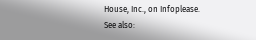House, Inc., on Infoplease.
See also: